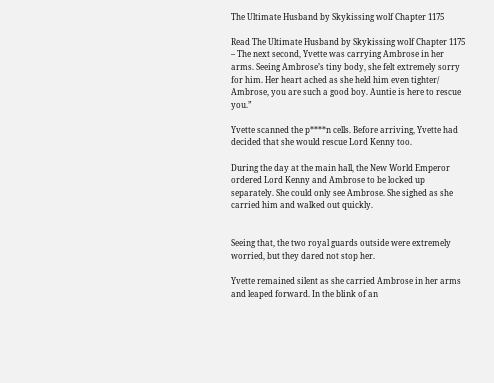The Ultimate Husband by Skykissing wolf Chapter 1175

Read The Ultimate Husband by Skykissing wolf Chapter 1175 – The next second, Yvette was carrying Ambrose in her arms. Seeing Ambrose’s tiny body, she felt extremely sorry for him. Her heart ached as she held him even tighter/ Ambrose, you are such a good boy. Auntie is here to rescue you.”

Yvette scanned the p****n cells. Before arriving, Yvette had decided that she would rescue Lord Kenny too.

During the day at the main hall, the New World Emperor ordered Lord Kenny and Ambrose to be locked up separately. She could only see Ambrose. She sighed as she carried him and walked out quickly.


Seeing that, the two royal guards outside were extremely worried, but they dared not stop her.

Yvette remained silent as she carried Ambrose in her arms and leaped forward. In the blink of an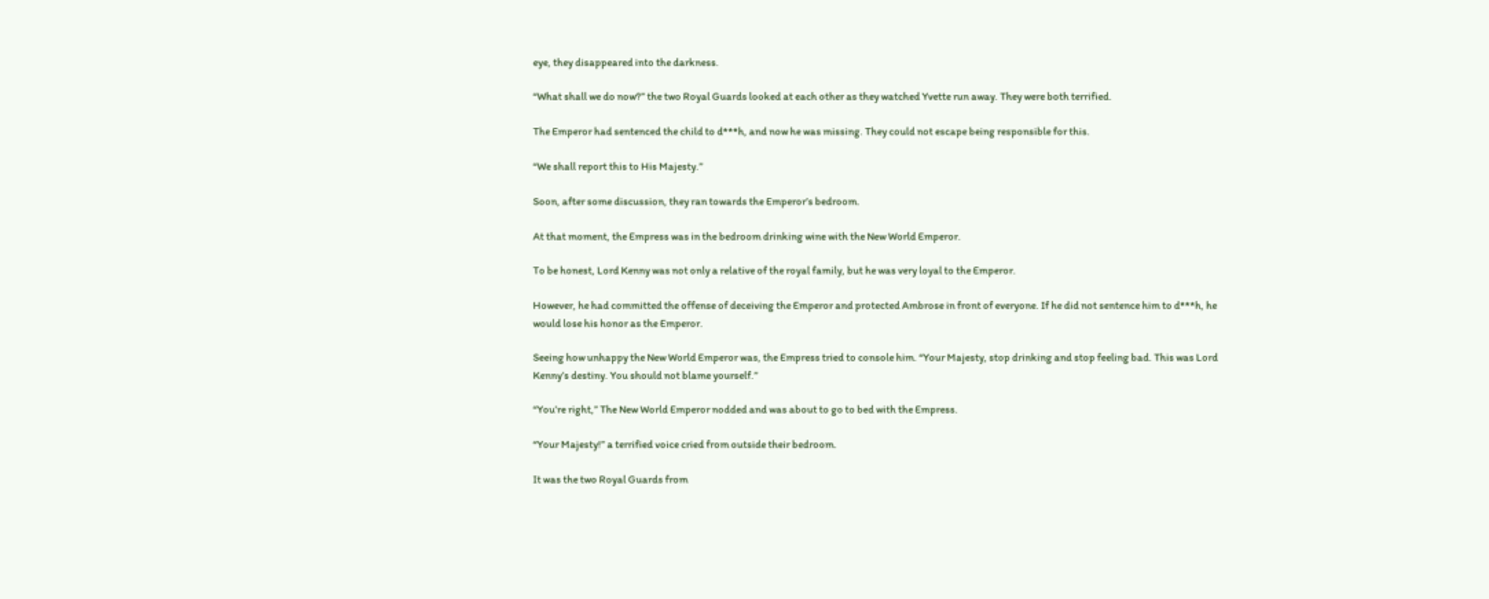eye, they disappeared into the darkness.

“What shall we do now?” the two Royal Guards looked at each other as they watched Yvette run away. They were both terrified.

The Emperor had sentenced the child to d***h, and now he was missing. They could not escape being responsible for this.

“We shall report this to His Majesty.”

Soon, after some discussion, they ran towards the Emperor’s bedroom.

At that moment, the Empress was in the bedroom drinking wine with the New World Emperor.

To be honest, Lord Kenny was not only a relative of the royal family, but he was very loyal to the Emperor.

However, he had committed the offense of deceiving the Emperor and protected Ambrose in front of everyone. If he did not sentence him to d***h, he would lose his honor as the Emperor.

Seeing how unhappy the New World Emperor was, the Empress tried to console him. “Your Majesty, stop drinking and stop feeling bad. This was Lord Kenny’s destiny. You should not blame yourself.”

“You’re right,” The New World Emperor nodded and was about to go to bed with the Empress.

“Your Majesty!” a terrified voice cried from outside their bedroom.

It was the two Royal Guards from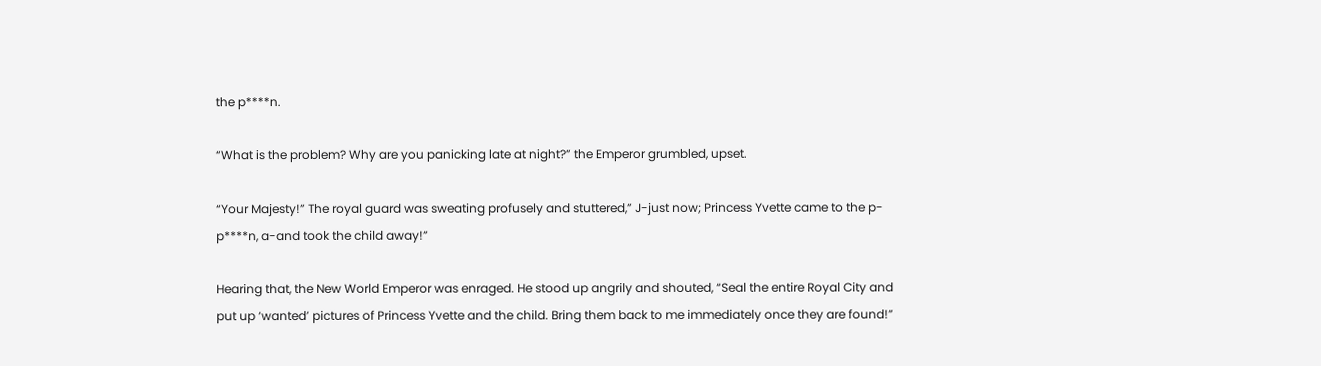the p****n.

“What is the problem? Why are you panicking late at night?” the Emperor grumbled, upset.

“Your Majesty!” The royal guard was sweating profusely and stuttered,” J-just now; Princess Yvette came to the p-p****n, a-and took the child away!”

Hearing that, the New World Emperor was enraged. He stood up angrily and shouted, “Seal the entire Royal City and put up ‘wanted’ pictures of Princess Yvette and the child. Bring them back to me immediately once they are found!”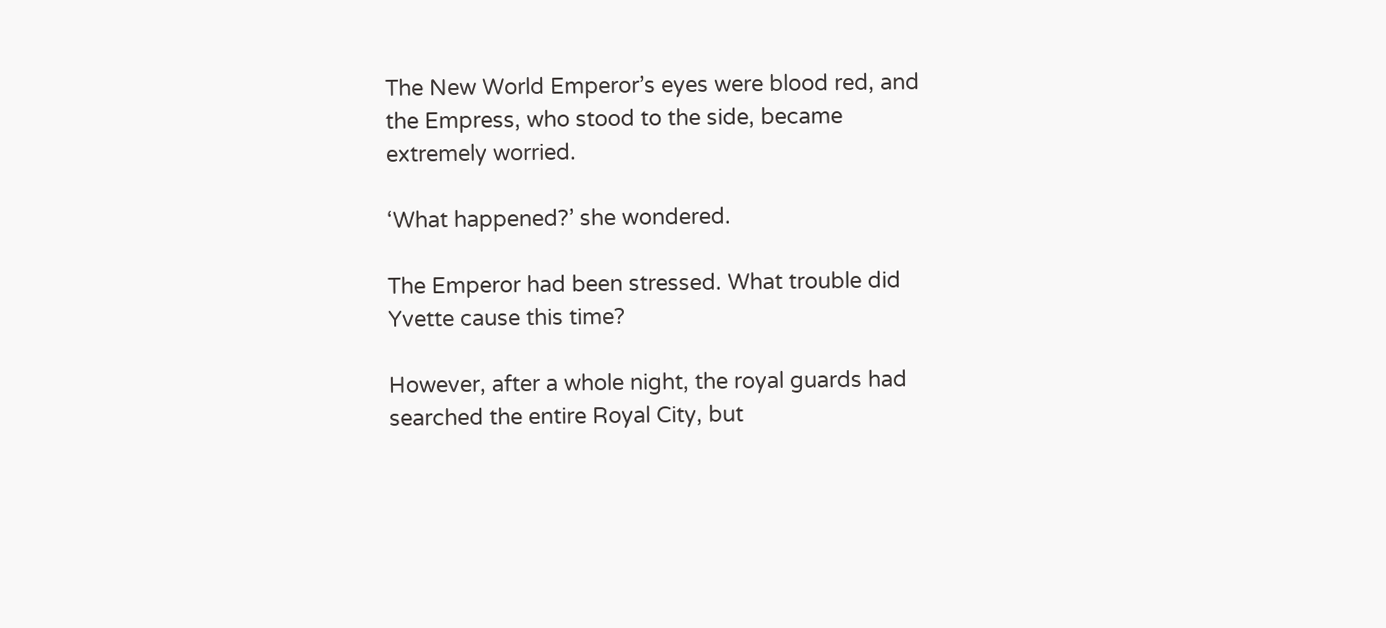The New World Emperor’s eyes were blood red, and the Empress, who stood to the side, became extremely worried.

‘What happened?’ she wondered.

The Emperor had been stressed. What trouble did Yvette cause this time?

However, after a whole night, the royal guards had searched the entire Royal City, but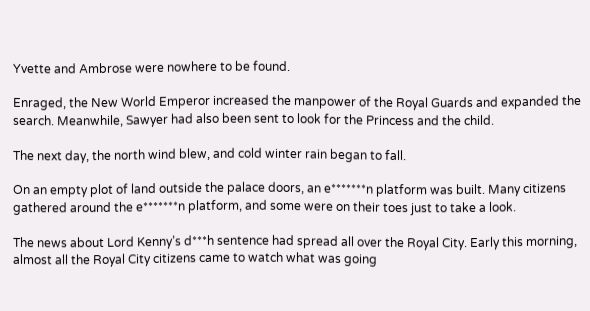Yvette and Ambrose were nowhere to be found.

Enraged, the New World Emperor increased the manpower of the Royal Guards and expanded the search. Meanwhile, Sawyer had also been sent to look for the Princess and the child.

The next day, the north wind blew, and cold winter rain began to fall.

On an empty plot of land outside the palace doors, an e*******n platform was built. Many citizens gathered around the e*******n platform, and some were on their toes just to take a look.

The news about Lord Kenny’s d***h sentence had spread all over the Royal City. Early this morning, almost all the Royal City citizens came to watch what was going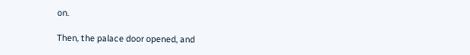on.

Then, the palace door opened, and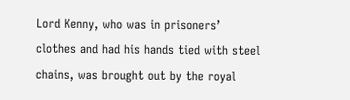Lord Kenny, who was in prisoners’ clothes and had his hands tied with steel chains, was brought out by the royal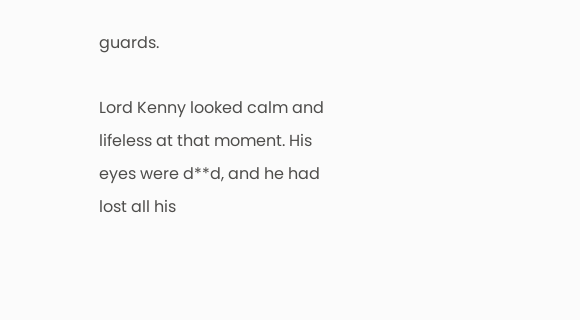guards.

Lord Kenny looked calm and lifeless at that moment. His eyes were d**d, and he had lost all his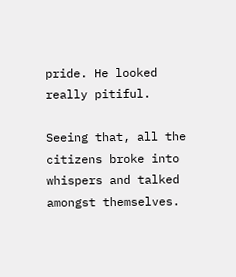pride. He looked really pitiful.

Seeing that, all the citizens broke into whispers and talked amongst themselves.